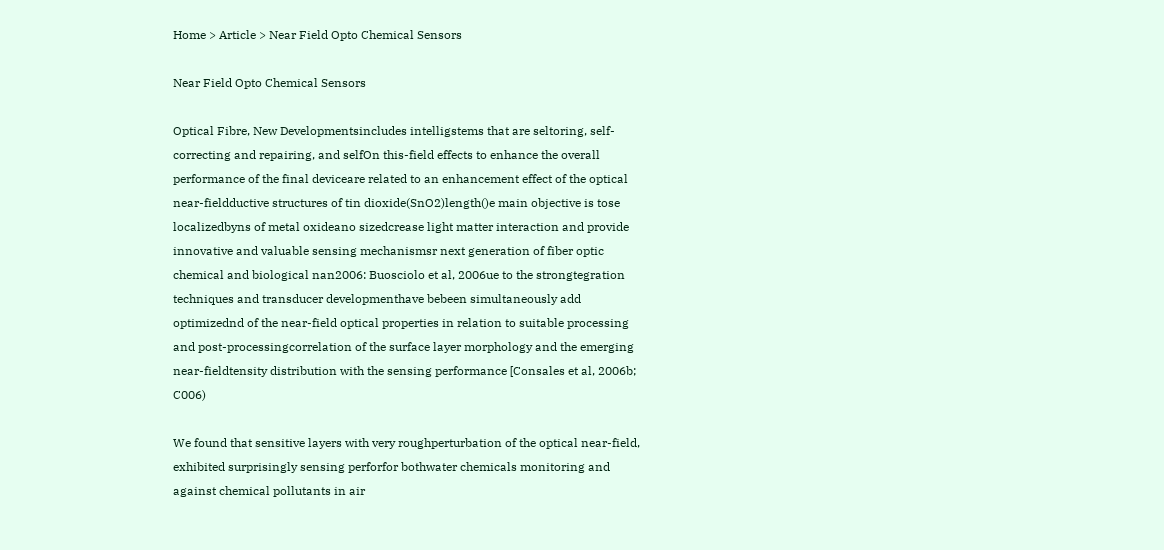Home > Article > Near Field Opto Chemical Sensors

Near Field Opto Chemical Sensors

Optical Fibre, New Developmentsincludes intelligstems that are seltoring, self-correcting and repairing, and selfOn this-field effects to enhance the overall performance of the final deviceare related to an enhancement effect of the optical near-fieldductive structures of tin dioxide(SnO2)length()e main objective is tose localizedbyns of metal oxideano sizedcrease light matter interaction and provide innovative and valuable sensing mechanismsr next generation of fiber optic chemical and biological nan2006: Buosciolo et al, 2006ue to the strongtegration techniques and transducer developmenthave bebeen simultaneously add optimizednd of the near-field optical properties in relation to suitable processing and post-processingcorrelation of the surface layer morphology and the emerging near-fieldtensity distribution with the sensing performance [Consales et al, 2006b; C006)

We found that sensitive layers with very roughperturbation of the optical near-field, exhibited surprisingly sensing perforfor bothwater chemicals monitoring and against chemical pollutants in air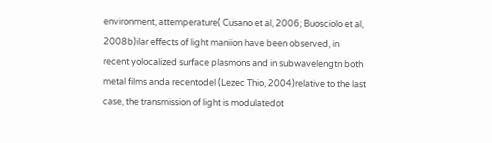environment, attemperature( Cusano et al, 2006; Buosciolo et al, 2008b)ilar effects of light maniion have been observed, in recent yolocalized surface plasmons and in subwavelengtn both metal films anda recentodel (Lezec Thio, 2004)relative to the last case, the transmission of light is modulatedot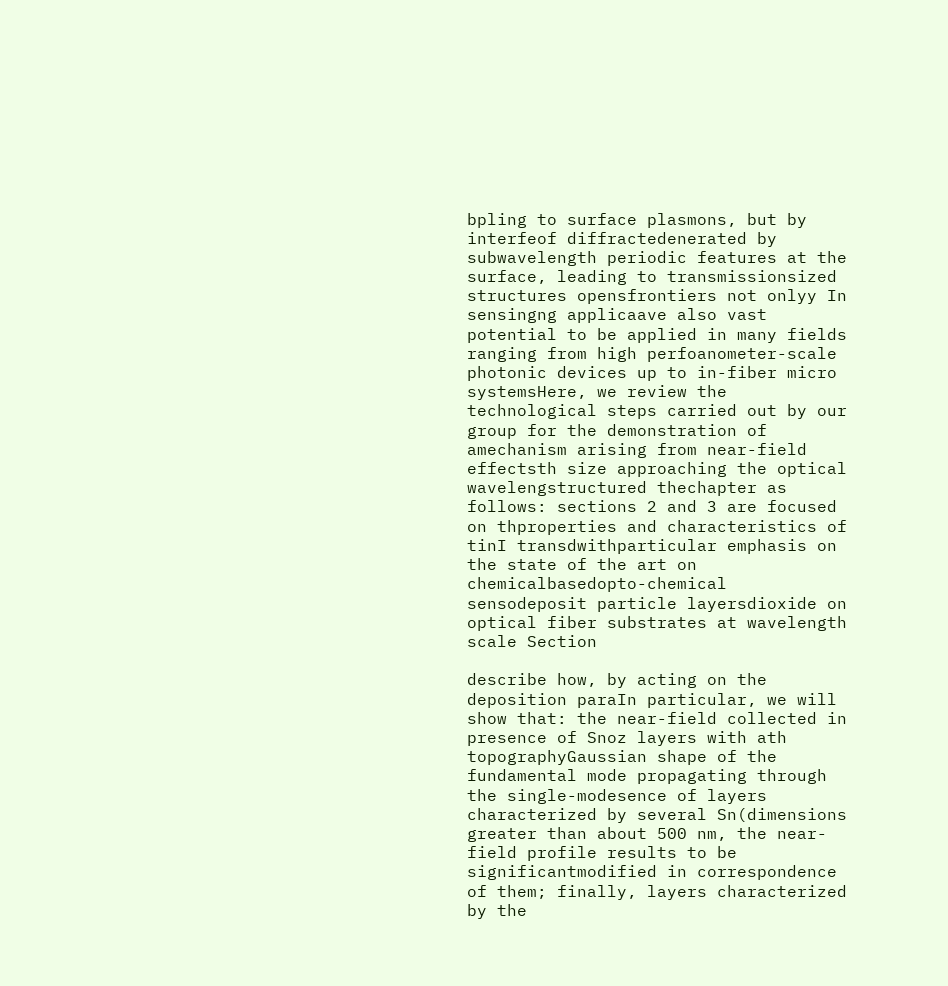bpling to surface plasmons, but by interfeof diffractedenerated by subwavelength periodic features at the surface, leading to transmissionsized structures opensfrontiers not onlyy In sensingng applicaave also vast potential to be applied in many fields ranging from high perfoanometer-scale photonic devices up to in-fiber micro systemsHere, we review the technological steps carried out by our group for the demonstration of amechanism arising from near-field effectsth size approaching the optical wavelengstructured thechapter as follows: sections 2 and 3 are focused on thproperties and characteristics of tinI transdwithparticular emphasis on the state of the art on chemicalbasedopto-chemical sensodeposit particle layersdioxide on optical fiber substrates at wavelength scale Section

describe how, by acting on the deposition paraIn particular, we will show that: the near-field collected in presence of Snoz layers with ath topographyGaussian shape of the fundamental mode propagating through the single-modesence of layers characterized by several Sn(dimensions greater than about 500 nm, the near-field profile results to be significantmodified in correspondence of them; finally, layers characterized by the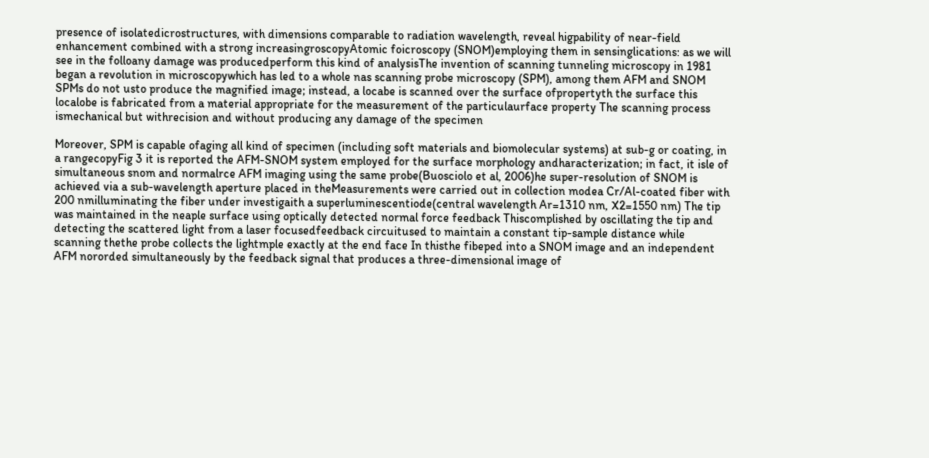presence of isolatedicrostructures, with dimensions comparable to radiation wavelength, reveal higpability of near-field enhancement combined with a strong increasingroscopyAtomic foicroscopy (SNOM)employing them in sensinglications: as we will see in the folloany damage was producedperform this kind of analysisThe invention of scanning tunneling microscopy in 1981 began a revolution in microscopywhich has led to a whole nas scanning probe microscopy (SPM), among them AFM and SNOM SPMs do not usto produce the magnified image; instead, a locabe is scanned over the surface ofpropertyth the surface this localobe is fabricated from a material appropriate for the measurement of the particulaurface property The scanning process ismechanical but withrecision and without producing any damage of the specimen

Moreover, SPM is capable ofaging all kind of specimen (including soft materials and biomolecular systems) at sub-g or coating, in a rangecopyFig 3 it is reported the AFM-SNOM system employed for the surface morphology andharacterization; in fact, it isle of simultaneous snom and normalrce AFM imaging using the same probe(Buosciolo et al, 2006)he super-resolution of SNOM is achieved via a sub-wavelength aperture placed in theMeasurements were carried out in collection modea Cr/Al-coated fiber with 200 nmilluminating the fiber under investigaith a superluminescentiode(central wavelength Ar=1310 nm, X2=1550 nm) The tip was maintained in the neaple surface using optically detected normal force feedback Thiscomplished by oscillating the tip and detecting the scattered light from a laser focusedfeedback circuitused to maintain a constant tip-sample distance while scanning thethe probe collects the lightmple exactly at the end face In thisthe fibeped into a SNOM image and an independent AFM nororded simultaneously by the feedback signal that produces a three-dimensional image of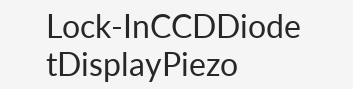Lock-InCCDDiode tDisplayPiezo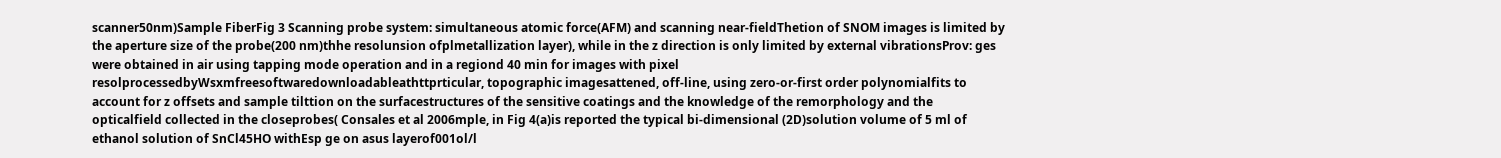scanner50nm)Sample FiberFig 3 Scanning probe system: simultaneous atomic force(AFM) and scanning near-fieldThetion of SNOM images is limited by the aperture size of the probe(200 nm)thhe resolunsion ofplmetallization layer), while in the z direction is only limited by external vibrationsProv: ges were obtained in air using tapping mode operation and in a regiond 40 min for images with pixel resolprocessedbyWsxmfreesoftwaredownloadableathttprticular, topographic imagesattened, off-line, using zero-or-first order polynomialfits to account for z offsets and sample tilttion on the surfacestructures of the sensitive coatings and the knowledge of the remorphology and the opticalfield collected in the closeprobes( Consales et al 2006mple, in Fig 4(a)is reported the typical bi-dimensional (2D)solution volume of 5 ml of ethanol solution of SnCl45HO withEsp ge on asus layerof001ol/l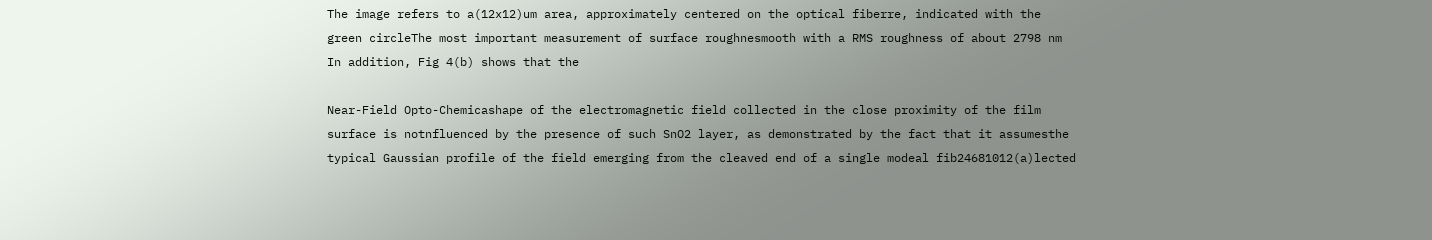The image refers to a(12x12)um area, approximately centered on the optical fiberre, indicated with the green circleThe most important measurement of surface roughnesmooth with a RMS roughness of about 2798 nm In addition, Fig 4(b) shows that the

Near-Field Opto-Chemicashape of the electromagnetic field collected in the close proximity of the film surface is notnfluenced by the presence of such SnO2 layer, as demonstrated by the fact that it assumesthe typical Gaussian profile of the field emerging from the cleaved end of a single modeal fib24681012(a)lected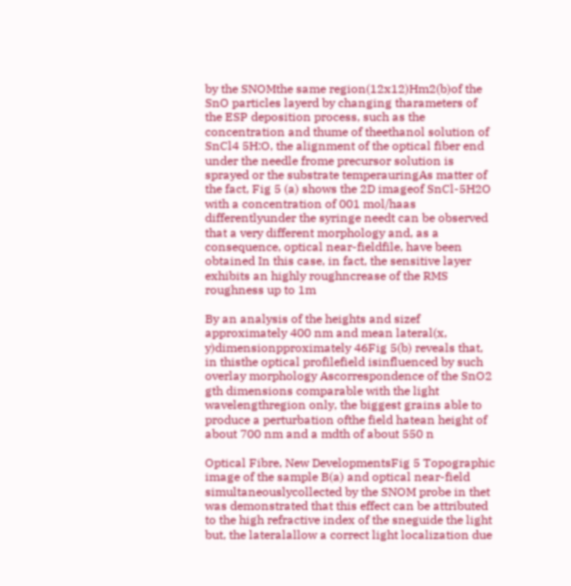by the SNOMthe same region(12x12)Hm2(b)of the SnO particles layerd by changing tharameters of the ESP deposition process, such as the concentration and thume of theethanol solution of SnCl4 5H:O, the alignment of the optical fiber end under the needle frome precursor solution is sprayed or the substrate temperauringAs matter of the fact, Fig 5 (a) shows the 2D imageof SnCl-5H2O with a concentration of 001 mol/haas differentlyunder the syringe needt can be observed that a very different morphology and, as a consequence, optical near-fieldfile, have been obtained In this case, in fact, the sensitive layer exhibits an highly roughncrease of the RMS roughness up to 1m

By an analysis of the heights and sizef approximately 400 nm and mean lateral(x, y)dimensionpproximately 46Fig 5(b) reveals that, in thisthe optical profilefield isinfluenced by such overlay morphology Ascorrespondence of the SnO2 gth dimensions comparable with the light wavelengthregion only, the biggest grains able to produce a perturbation ofthe field hatean height of about 700 nm and a mdth of about 550 n

Optical Fibre, New DevelopmentsFig 5 Topographic image of the sample B(a) and optical near-field simultaneouslycollected by the SNOM probe in thet was demonstrated that this effect can be attributed to the high refractive index of the sneguide the light but, the lateralallow a correct light localization due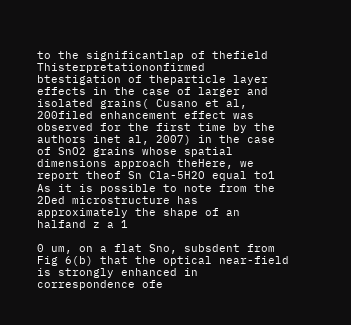to the significantlap of thefield Thisterpretationonfirmed btestigation of theparticle layer effects in the case of larger and isolated grains( Cusano et al, 200filed enhancement effect was observed for the first time by the authors inet al, 2007) in the case of SnO2 grains whose spatial dimensions approach theHere, we report theof Sn Cla-5H2O equal to1 As it is possible to note from the 2Ded microstructure has approximately the shape of an halfand z a 1

0 um, on a flat Sno, subsdent from Fig 6(b) that the optical near-field is strongly enhanced in correspondence ofe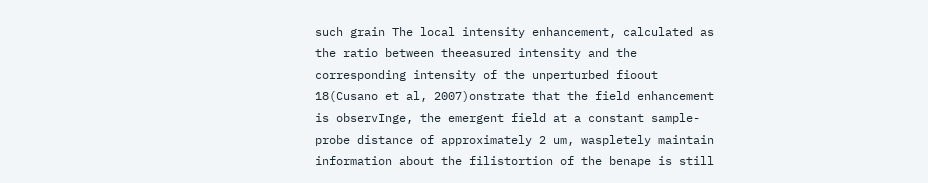such grain The local intensity enhancement, calculated as the ratio between theeasured intensity and the corresponding intensity of the unperturbed fioout 18(Cusano et al, 2007)onstrate that the field enhancement is observInge, the emergent field at a constant sample-probe distance of approximately 2 um, waspletely maintain information about the filistortion of the benape is still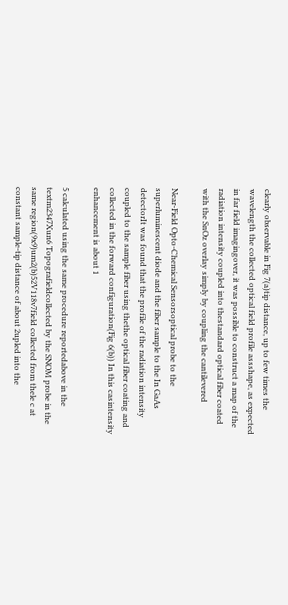clearly observable in Fig 7(a)tip distance, up to few times the wavelength the collected optical field profile assshape, as expected in far field imagingover, it was possible to construct a map of the radiation intensity coupled into thestandard optical fiber coated with the SnOz overlay simply by coupling the cantilevered

Near-Field Opto-Chemical Sensorsoptical probe to the superluminescent diode and the fiber sample to the In GaAs detectorIt was found that the profile of the radiation intensity coupled to the sample fiber using thethe optical fiber coating and collected in the forward configuration(Fig 6(b)) In this casintensity enhancement is about 1

5 calculated using the same procedure reportedabove in the textm2347Xun6 Topografieldcollected by the SNOM probe in the same region(9x9)um2(b)52V118v7field collected from thele c at constant sample-tip distance of about 2upled into the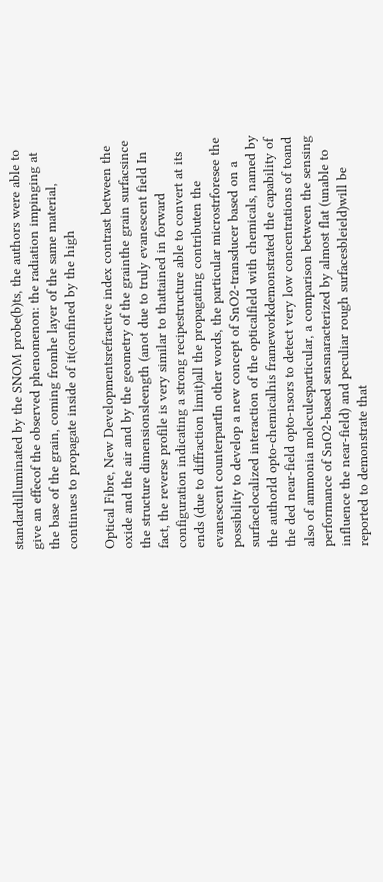standardilluminated by the SNOM probe(b)ts, the authors were able to give an effecof the observed phenomenon: the radiation impinging at the base of the grain, coming fromhe layer of the same material, continues to propagate inside of it(confined by the high

Optical Fibre, New Developmentsrefractive index contrast between the oxide and the air and by the geometry of the grainthe grain surfacsince the structure dimensionsleength (anot due to truly evanescent field In fact, the reverse profile is very similar to thattained in forward configuration indicating a strong recipestructure able to convert at its ends (due to diffraction limit)all the propagating contributen the evanescent counterpartIn other words, the particular microstrforesee the possibility to develop a new concept of SnO2-transducer based on a surfacelocalized interaction of the opticalfield with chemicals, named by the authorld opto-chemicalhis frameworkdemonstrated the capability of the ded near-field opto-nsors to detect very low concentrations of toand also of ammonia moleculesparticular, a comparison between the sensing performance of SnO2-based sensnaracterized by almost flat (unable to influence the near-field) and peculiar rough surfacesbleield)will be reported to demonstrate that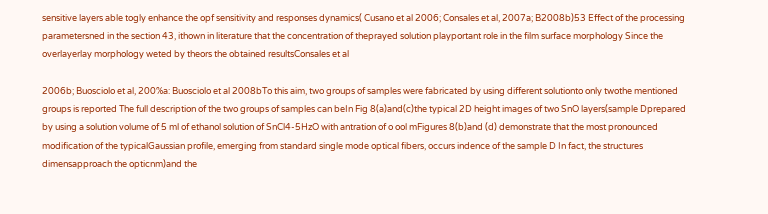sensitive layers able togly enhance the opf sensitivity and responses dynamics( Cusano et al 2006; Consales et al, 2007a; B2008b)53 Effect of the processing parametersned in the section 43, ithown in literature that the concentration of theprayed solution playportant role in the film surface morphology Since the overlayerlay morphology weted by theors the obtained resultsConsales et al

2006b; Buosciolo et al, 200%a: Buosciolo et al 2008bTo this aim, two groups of samples were fabricated by using different solutionto only twothe mentioned groups is reported The full description of the two groups of samples can beIn Fig 8(a)and(c)the typical 2D height images of two SnO layers(sample Dprepared by using a solution volume of 5 ml of ethanol solution of SnCl4-5HzO with antration of o ool mFigures 8(b)and (d) demonstrate that the most pronounced modification of the typicalGaussian profile, emerging from standard single mode optical fibers, occurs indence of the sample D In fact, the structures dimensapproach the opticnm)and the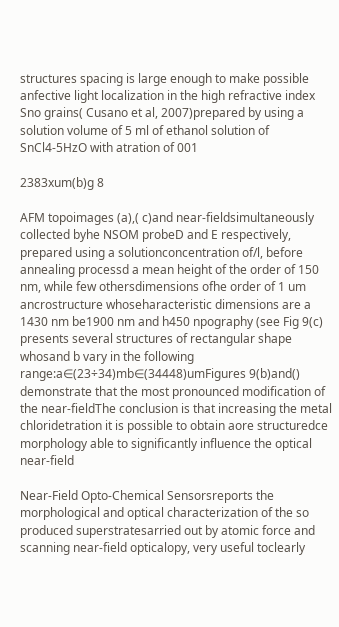structures spacing is large enough to make possible anfective light localization in the high refractive index Sno grains( Cusano et al, 2007)prepared by using a solution volume of 5 ml of ethanol solution of SnCl4-5HzO with atration of 001

2383xum(b)g 8

AFM topoimages (a),( c)and near-fieldsimultaneously collected byhe NSOM probeD and E respectively, prepared using a solutionconcentration of/l, before annealing processd a mean height of the order of 150 nm, while few othersdimensions ofhe order of 1 um ancrostructure whoseharacteristic dimensions are a 1430 nm be1900 nm and h450 npography (see Fig 9(c) presents several structures of rectangular shape whosand b vary in the following range:a∈(23÷34)mb∈(34448)umFigures 9(b)and() demonstrate that the most pronounced modification of the near-fieldThe conclusion is that increasing the metal chloridetration it is possible to obtain aore structuredce morphology able to significantly influence the optical near-field

Near-Field Opto-Chemical Sensorsreports the morphological and optical characterization of the so produced superstratesarried out by atomic force and scanning near-field opticalopy, very useful toclearly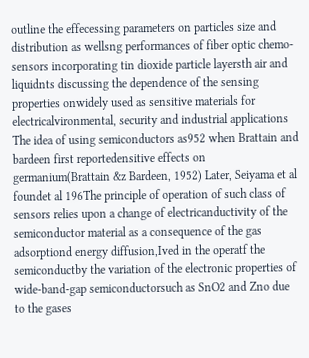outline the effecessing parameters on particles size and distribution as wellsng performances of fiber optic chemo-sensors incorporating tin dioxide particle layersth air and liquidnts discussing the dependence of the sensing properties onwidely used as sensitive materials for electricalvironmental, security and industrial applications The idea of using semiconductors as952 when Brattain and bardeen first reportedensitive effects on germanium(Brattain &z Bardeen, 1952) Later, Seiyama et al foundet al 196The principle of operation of such class of sensors relies upon a change of electricanductivity of the semiconductor material as a consequence of the gas adsorptiond energy diffusion,Ived in the operatf the semiconductby the variation of the electronic properties of wide-band-gap semiconductorsuch as SnO2 and Zno due to the gases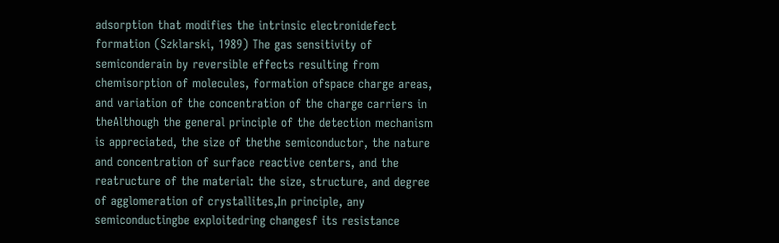adsorption that modifies the intrinsic electronidefect formation (Szklarski, 1989) The gas sensitivity of semiconderain by reversible effects resulting from chemisorption of molecules, formation ofspace charge areas, and variation of the concentration of the charge carriers in theAlthough the general principle of the detection mechanism is appreciated, the size of thethe semiconductor, the nature and concentration of surface reactive centers, and the reatructure of the material: the size, structure, and degree of agglomeration of crystallites,In principle, any semiconductingbe exploitedring changesf its resistance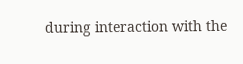during interaction with the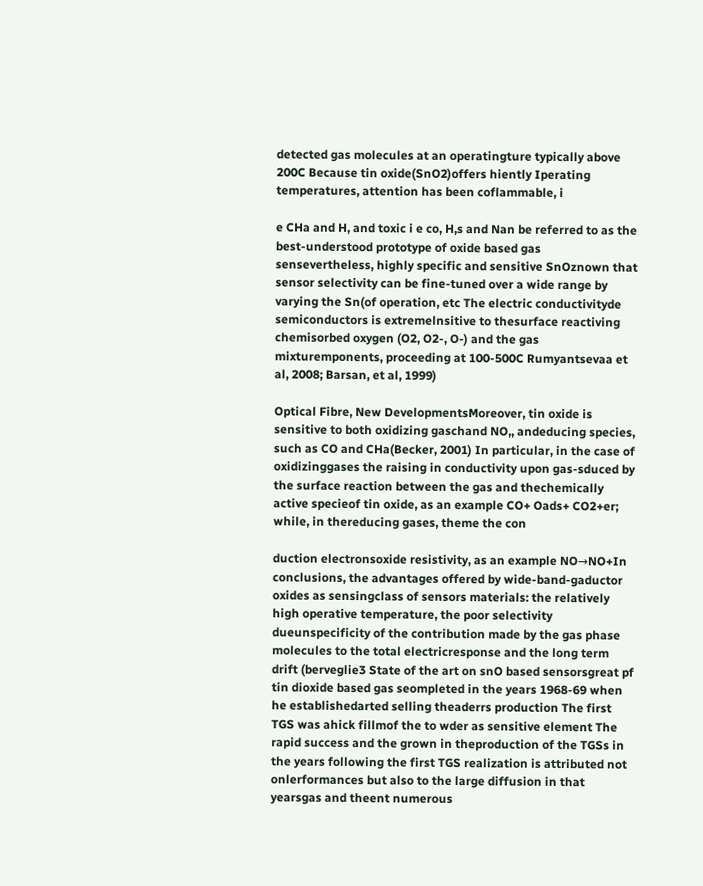detected gas molecules at an operatingture typically above 200C Because tin oxide(SnO2)offers hiently Iperating temperatures, attention has been coflammable, i

e CHa and H, and toxic i e co, H,s and Nan be referred to as the best-understood prototype of oxide based gas sensevertheless, highly specific and sensitive SnOznown that sensor selectivity can be fine-tuned over a wide range by varying the Sn(of operation, etc The electric conductivityde semiconductors is extremelnsitive to thesurface reactiving chemisorbed oxygen (O2, O2-, O-) and the gas mixturemponents, proceeding at 100-500C Rumyantsevaa et al, 2008; Barsan, et al, 1999)

Optical Fibre, New DevelopmentsMoreover, tin oxide is sensitive to both oxidizing gaschand NO,, andeducing species, such as CO and CHa(Becker, 2001) In particular, in the case of oxidizinggases the raising in conductivity upon gas-sduced by the surface reaction between the gas and thechemically active specieof tin oxide, as an example CO+ Oads+ CO2+er; while, in thereducing gases, theme the con

duction electronsoxide resistivity, as an example NO→NO+In conclusions, the advantages offered by wide-band-gaductor oxides as sensingclass of sensors materials: the relatively high operative temperature, the poor selectivity dueunspecificity of the contribution made by the gas phase molecules to the total electricresponse and the long term drift (berveglie3 State of the art on snO based sensorsgreat pf tin dioxide based gas seompleted in the years 1968-69 when he establishedarted selling theaderrs production The first TGS was ahick fillmof the to wder as sensitive element The rapid success and the grown in theproduction of the TGSs in the years following the first TGS realization is attributed not onlerformances but also to the large diffusion in that yearsgas and theent numerous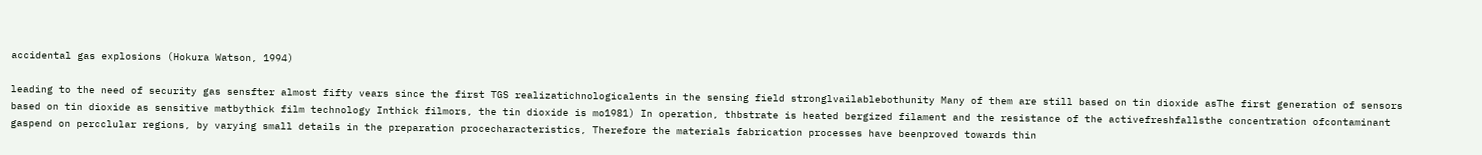accidental gas explosions (Hokura Watson, 1994)

leading to the need of security gas sensfter almost fifty vears since the first TGS realizatichnologicalents in the sensing field stronglvailablebothunity Many of them are still based on tin dioxide asThe first generation of sensors based on tin dioxide as sensitive matbythick film technology Inthick filmors, the tin dioxide is mo1981) In operation, thbstrate is heated bergized filament and the resistance of the activefreshfallsthe concentration ofcontaminant gaspend on percclular regions, by varying small details in the preparation procecharacteristics, Therefore the materials fabrication processes have beenproved towards thin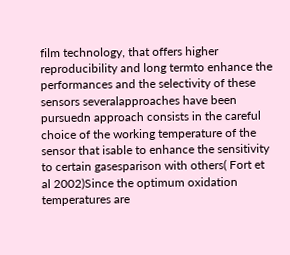film technology, that offers higher reproducibility and long termto enhance the performances and the selectivity of these sensors severalapproaches have been pursuedn approach consists in the careful choice of the working temperature of the sensor that isable to enhance the sensitivity to certain gasesparison with others( Fort et al 2002)Since the optimum oxidation temperatures are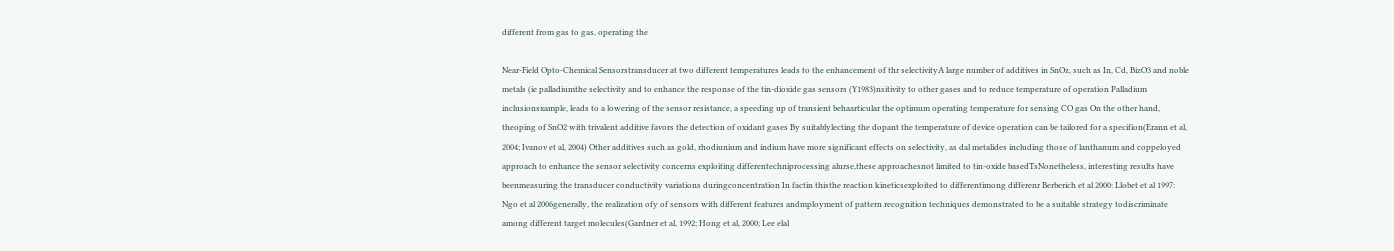different from gas to gas, operating the

Near-Field Opto-Chemical Sensorstransducer at two different temperatures leads to the enhancement of thr selectivityA large number of additives in SnOz, such as In, Cd, BizO3 and noble metals (ie palladiumthe selectivity and to enhance the response of the tin-dioxide gas sensors (Y1983)nsitivity to other gases and to reduce temperature of operation Palladium inclusionsxample, leads to a lowering of the sensor resistance, a speeding up of transient behaarticular the optimum operating temperature for sensing CO gas On the other hand, theoping of SnO2 with trivalent additive favors the detection of oxidant gases By suitablylecting the dopant the temperature of device operation can be tailored for a specifion(Erann et al, 2004; Ivanov et al, 2004) Other additives such as gold, rhodiunium and indium have more significant effects on selectivity, as dal metalides including those of lanthanum and coppeloyed approach to enhance the sensor selectivity concerns exploiting differentechniprocessing alurse,these approachesnot limited to tin-oxide basedTsNonetheless, interesting results have beenmeasuring the transducer conductivity variations duringconcentration In factin thisthe reaction kineticsexploited to differentimong differenr Berberich et al 2000: Llobet et al 1997: Ngo et al 2006generally, the realization ofy of sensors with different features andmployment of pattern recognition techniques demonstrated to be a suitable strategy todiscriminate among different target molecules(Gardner et al, 1992; Hong et al, 2000; Lee elal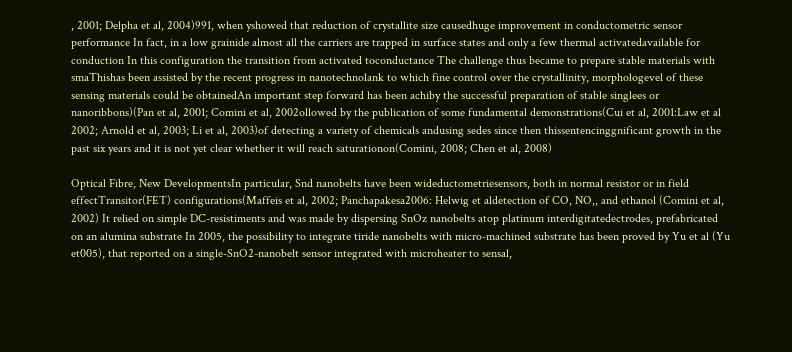, 2001; Delpha et al, 2004)991, when yshowed that reduction of crystallite size causedhuge improvement in conductometric sensor performance In fact, in a low grainide almost all the carriers are trapped in surface states and only a few thermal activatedavailable for conduction In this configuration the transition from activated toconductance The challenge thus became to prepare stable materials with smaThishas been assisted by the recent progress in nanotechnolank to which fine control over the crystallinity, morphologevel of these sensing materials could be obtainedAn important step forward has been achiby the successful preparation of stable singlees or nanoribbons)(Pan et al, 2001; Comini et al, 2002ollowed by the publication of some fundamental demonstrations(Cui et al, 2001:Law et al 2002; Arnold et al, 2003; Li et al, 2003)of detecting a variety of chemicals andusing sedes since then thissentencinggnificant growth in the past six years and it is not yet clear whether it will reach saturationon(Comini, 2008; Chen et al, 2008)

Optical Fibre, New DevelopmentsIn particular, Snd nanobelts have been wideductometriesensors, both in normal resistor or in field effectTransitor(FET) configurations(Maffeis et al, 2002; Panchapakesa2006: Helwig et aldetection of CO, NO,, and ethanol (Comini et al, 2002) It relied on simple DC-resistiments and was made by dispersing SnOz nanobelts atop platinum interdigitatedectrodes, prefabricated on an alumina substrate In 2005, the possibility to integrate tiride nanobelts with micro-machined substrate has been proved by Yu et al (Yu et005), that reported on a single-SnO2-nanobelt sensor integrated with microheater to sensal,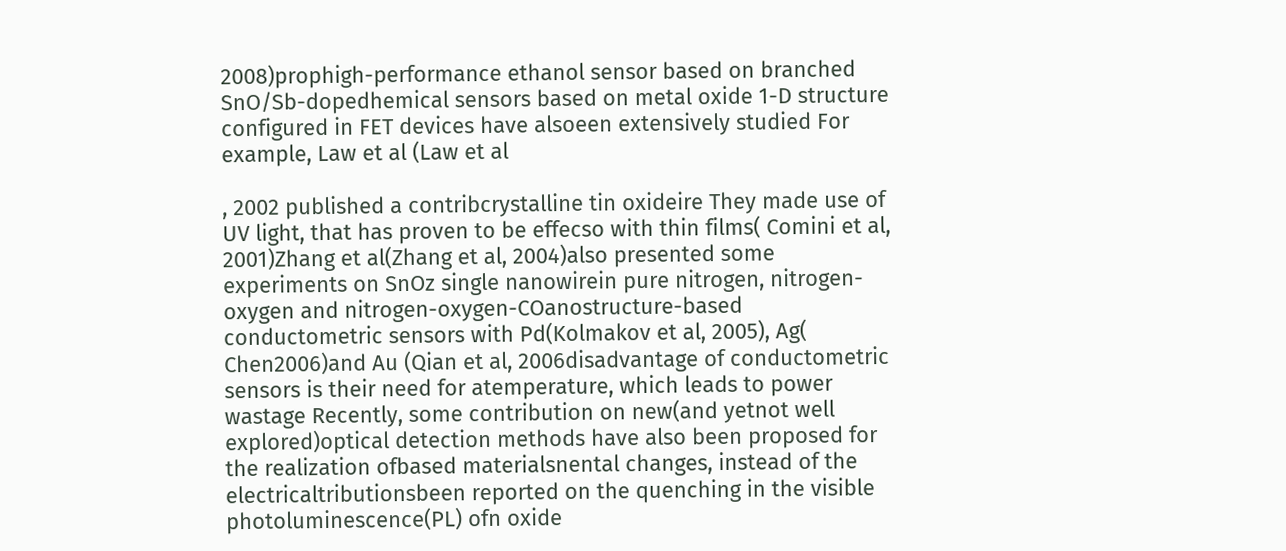2008)prophigh-performance ethanol sensor based on branched SnO/Sb-dopedhemical sensors based on metal oxide 1-D structure configured in FET devices have alsoeen extensively studied For example, Law et al (Law et al

, 2002 published a contribcrystalline tin oxideire They made use of UV light, that has proven to be effecso with thin films( Comini et al, 2001)Zhang et al(Zhang et al, 2004)also presented some experiments on SnOz single nanowirein pure nitrogen, nitrogen-oxygen and nitrogen-oxygen-COanostructure-based conductometric sensors with Pd(Kolmakov et al, 2005), Ag( Chen2006)and Au (Qian et al, 2006disadvantage of conductometric sensors is their need for atemperature, which leads to power wastage Recently, some contribution on new(and yetnot well explored)optical detection methods have also been proposed for the realization ofbased materialsnental changes, instead of the electricaltributionsbeen reported on the quenching in the visible photoluminescence(PL) ofn oxide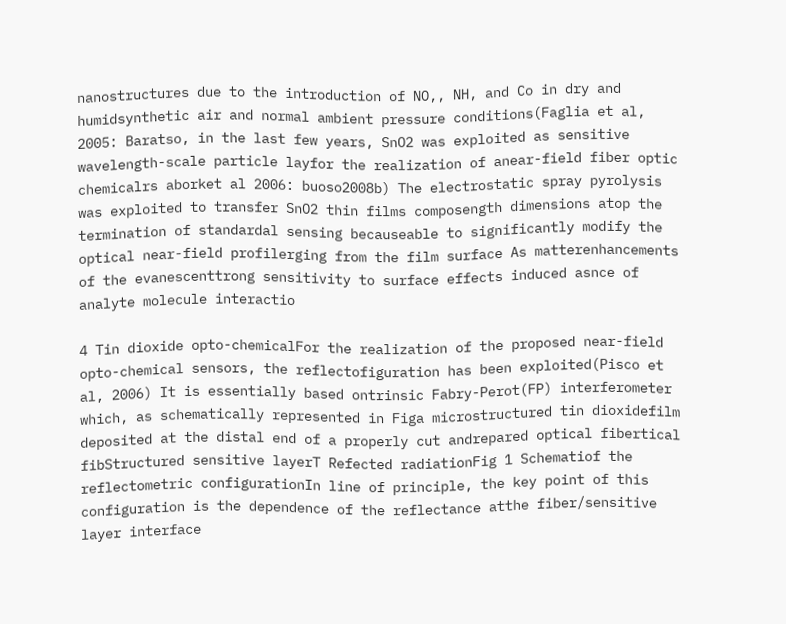nanostructures due to the introduction of NO,, NH, and Co in dry and humidsynthetic air and normal ambient pressure conditions(Faglia et al, 2005: Baratso, in the last few years, SnO2 was exploited as sensitive wavelength-scale particle layfor the realization of anear-field fiber optic chemicalrs aborket al 2006: buoso2008b) The electrostatic spray pyrolysis was exploited to transfer SnO2 thin films composength dimensions atop the termination of standardal sensing becauseable to significantly modify the optical near-field profilerging from the film surface As matterenhancements of the evanescenttrong sensitivity to surface effects induced asnce of analyte molecule interactio

4 Tin dioxide opto-chemicalFor the realization of the proposed near-field opto-chemical sensors, the reflectofiguration has been exploited(Pisco et al, 2006) It is essentially based ontrinsic Fabry-Perot(FP) interferometer which, as schematically represented in Figa microstructured tin dioxidefilm deposited at the distal end of a properly cut andrepared optical fibertical fibStructured sensitive layerT Refected radiationFig 1 Schematiof the reflectometric configurationIn line of principle, the key point of this configuration is the dependence of the reflectance atthe fiber/sensitive layer interface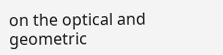on the optical and geometric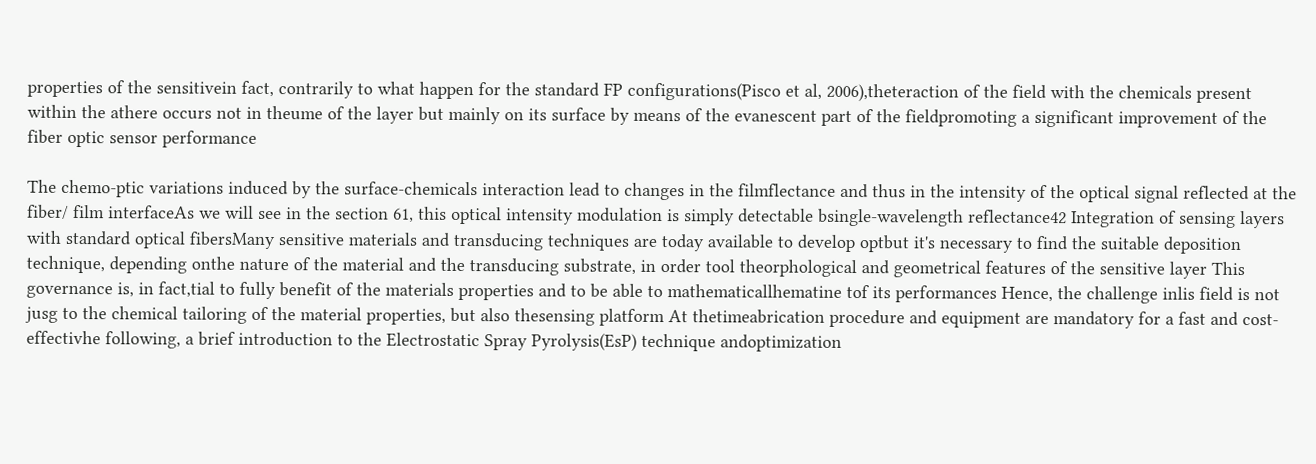properties of the sensitivein fact, contrarily to what happen for the standard FP configurations(Pisco et al, 2006),theteraction of the field with the chemicals present within the athere occurs not in theume of the layer but mainly on its surface by means of the evanescent part of the fieldpromoting a significant improvement of the fiber optic sensor performance

The chemo-ptic variations induced by the surface-chemicals interaction lead to changes in the filmflectance and thus in the intensity of the optical signal reflected at the fiber/ film interfaceAs we will see in the section 61, this optical intensity modulation is simply detectable bsingle-wavelength reflectance42 Integration of sensing layers with standard optical fibersMany sensitive materials and transducing techniques are today available to develop optbut it's necessary to find the suitable deposition technique, depending onthe nature of the material and the transducing substrate, in order tool theorphological and geometrical features of the sensitive layer This governance is, in fact,tial to fully benefit of the materials properties and to be able to mathematicallhematine tof its performances Hence, the challenge inlis field is not jusg to the chemical tailoring of the material properties, but also thesensing platform At thetimeabrication procedure and equipment are mandatory for a fast and cost-effectivhe following, a brief introduction to the Electrostatic Spray Pyrolysis(EsP) technique andoptimization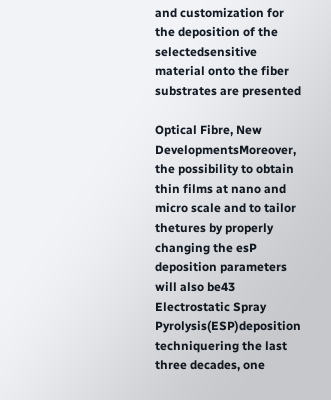and customization for the deposition of the selectedsensitive material onto the fiber substrates are presented

Optical Fibre, New DevelopmentsMoreover, the possibility to obtain thin films at nano and micro scale and to tailor thetures by properly changing the esP deposition parameters will also be43 Electrostatic Spray Pyrolysis(ESP)deposition techniquering the last three decades, one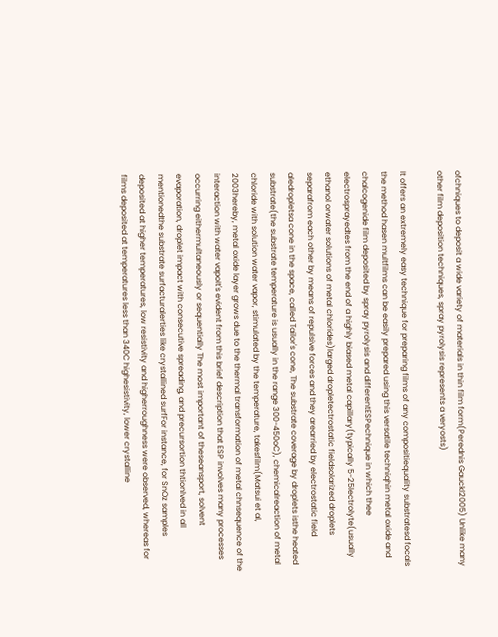ofchniques to deposit a wide variety of materials in thin film form(Perednis Gauckl2005) Unlike many other film deposition techniques, spray pyrolysis represents a veryosts)

It offers an extremely easy technique for preparing films of any compositiequality substratesd focals the method hasen multfilms can be easily prepared using this versatile techniqhin metal oxide and chalcogenide film deposited by spray pyrolysis and differentESPechnique in which thee electrosprayedtes from the end of a highly biased metal capillary(typically 5-25lectrolyte(usually ethanol orwater solutions of metal chlorides)larged dropletectrostatic fieldsolarized droplets separafrom each other by means of repulsive forces and they arearried by electrostatic field aledropletsa cone in the space, called Tailor's cone, The substrate coverage by droplets isthe heated substrate(the substrate temperature is usually in the range 300-450oC), chemicalreaction of metal chloride with solution water vapor, stimulated by the temperature, takesfilm(Matsui et al, 2003hereby, metal oxide layer grows due to the thermal transformation of metal chnsequence of the interaction with water vapoIt's evident from this brief description that ESP involves many processes occurring eithermultaneously or sequentially The most important of theseansport, solvent evaporation, droplet impact with consecutive spreading, and precursortion thtionlved in all mentionedthe substrate surfacturalerties like crystallined surfFor instance, for SnOz samples deposited at higher temperatures, low resistivity and higherroughness were observed, whereas for films deposited at temperatures less than 340C highesistivity, lower crystalline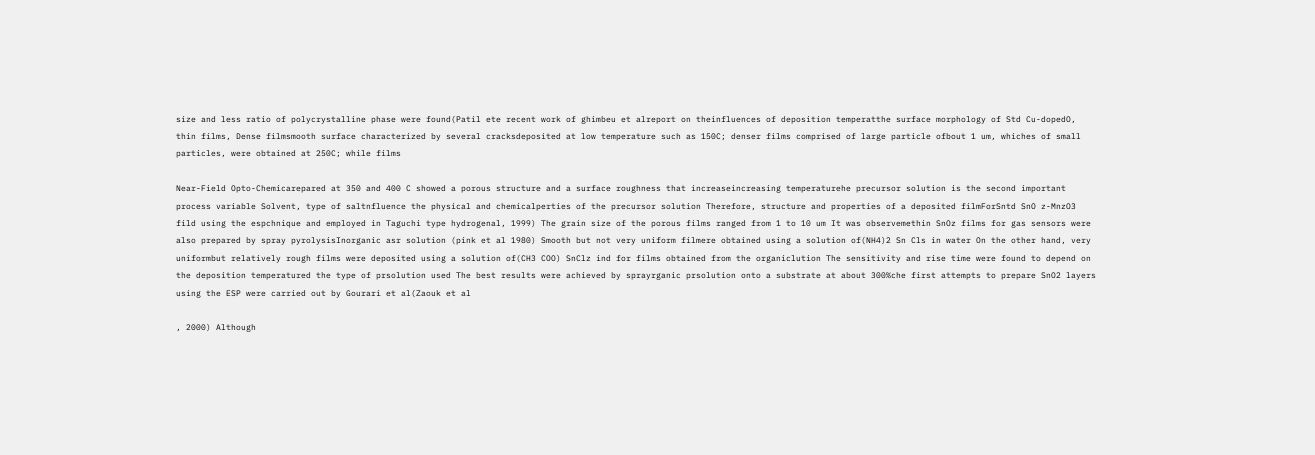size and less ratio of polycrystalline phase were found(Patil ete recent work of ghimbeu et alreport on theinfluences of deposition temperatthe surface morphology of Std Cu-dopedO, thin films, Dense filmsmooth surface characterized by several cracksdeposited at low temperature such as 150C; denser films comprised of large particle ofbout 1 um, whiches of small particles, were obtained at 250C; while films

Near-Field Opto-Chemicarepared at 350 and 400 C showed a porous structure and a surface roughness that increaseincreasing temperaturehe precursor solution is the second important process variable Solvent, type of saltnfluence the physical and chemicalperties of the precursor solution Therefore, structure and properties of a deposited filmForSntd SnO z-MnzO3 fild using the espchnique and employed in Taguchi type hydrogenal, 1999) The grain size of the porous films ranged from 1 to 10 um It was observemethin SnOz films for gas sensors were also prepared by spray pyrolysisInorganic asr solution (pink et al 1980) Smooth but not very uniform filmere obtained using a solution of(NH4)2 Sn Cls in water On the other hand, very uniformbut relatively rough films were deposited using a solution of(CH3 COO) SnClz ind for films obtained from the organiclution The sensitivity and rise time were found to depend on the deposition temperatured the type of prsolution used The best results were achieved by sprayrganic prsolution onto a substrate at about 300%che first attempts to prepare SnO2 layers using the ESP were carried out by Gourari et al(Zaouk et al

, 2000) Although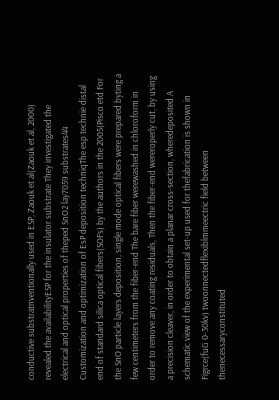conductive substratnventionally used in ESP, Zaouk et al(Zaouk et al, 2000) revealed the availabilityESP for the insulator substrate They investigated the electrical and optical properties of theped SnO2 lay7059 substrates44 Customization and optimization of EsP deposition techniqThe esp technie distal end of standard silica optical fibers(SOFs) by the authors in the 2005(Pisco etd For the SnO particle layers deposition, single mode optical fibers were prepared byting a few centimeters from the fiber-end The bare fiber werewashed in chloroform in order to remove any coating residuals, Then the fiber-end wereroperly cut, by using a precision cleaver, in order to obtain a planar cross-section, wheredeposited A schematic view of the experimental set-up used for thefabrication is shown in Figrce(fuG 0-30kv) twoonnectedflexiblmmeectric field between thenecessaryconstituted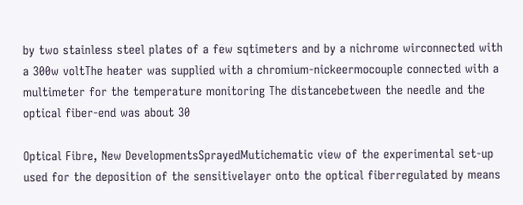by two stainless steel plates of a few sqtimeters and by a nichrome wirconnected with a 300w voltThe heater was supplied with a chromium-nickeermocouple connected with a multimeter for the temperature monitoring The distancebetween the needle and the optical fiber-end was about 30

Optical Fibre, New DevelopmentsSprayedMutichematic view of the experimental set-up used for the deposition of the sensitivelayer onto the optical fiberregulated by means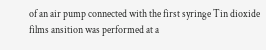of an air pump connected with the first syringe Tin dioxide films ansition was performed at a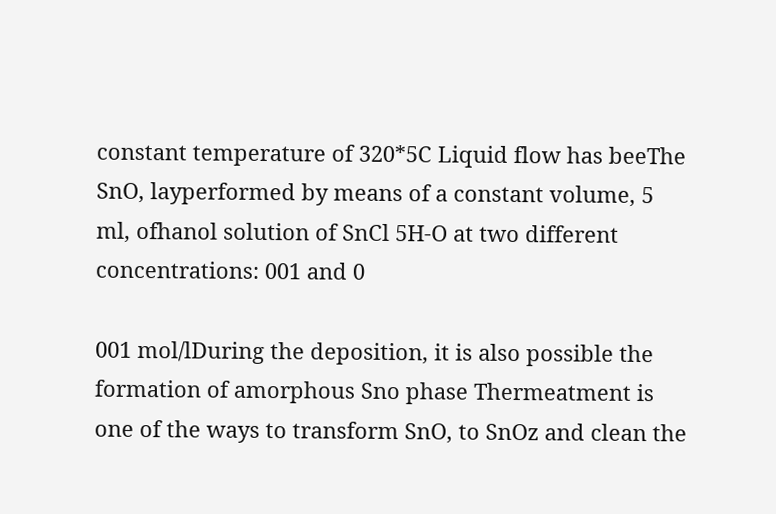constant temperature of 320*5C Liquid flow has beeThe SnO, layperformed by means of a constant volume, 5 ml, ofhanol solution of SnCl 5H-O at two different concentrations: 001 and 0

001 mol/lDuring the deposition, it is also possible the formation of amorphous Sno phase Thermeatment is one of the ways to transform SnO, to SnOz and clean the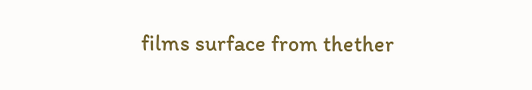films surface from thether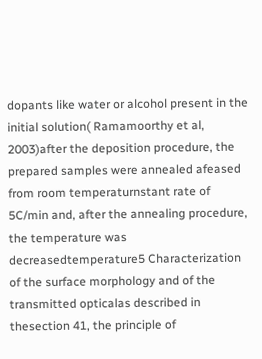dopants like water or alcohol present in the initial solution( Ramamoorthy et al, 2003)after the deposition procedure, the prepared samples were annealed afeased from room temperaturnstant rate of 5C/min and, after the annealing procedure, the temperature was decreasedtemperature5 Characterization of the surface morphology and of the transmitted opticalas described in thesection 41, the principle of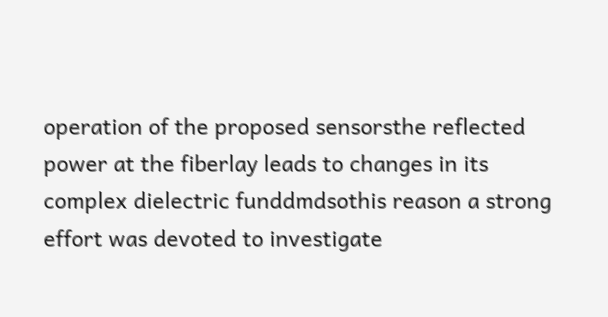operation of the proposed sensorsthe reflected power at the fiberlay leads to changes in its complex dielectric funddmdsothis reason a strong effort was devoted to investigate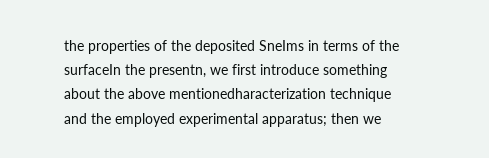the properties of the deposited SneIms in terms of the surfaceIn the presentn, we first introduce something about the above mentionedharacterization technique and the employed experimental apparatus; then we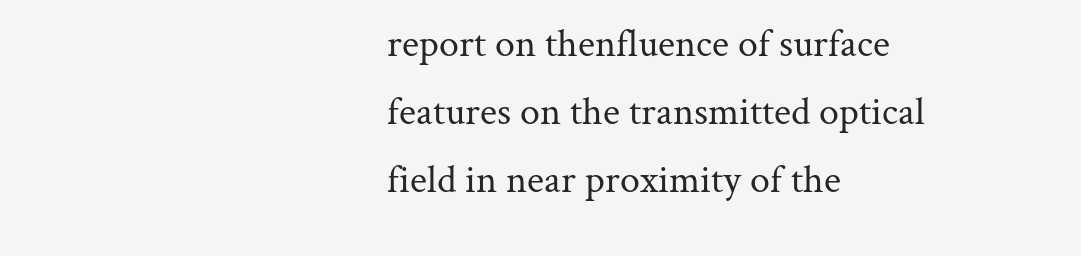report on thenfluence of surface features on the transmitted optical field in near proximity of the